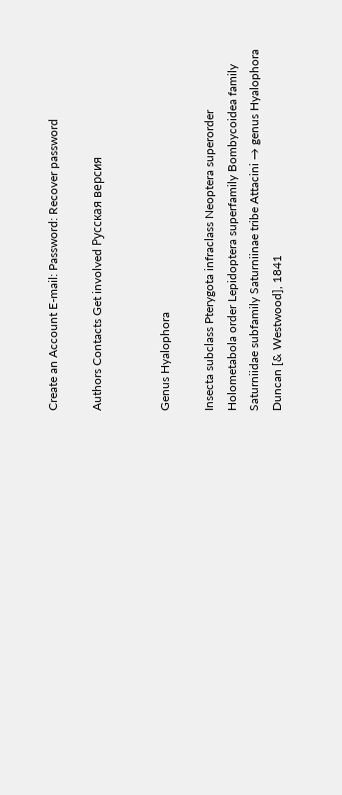Create an Account E-mail: Password: Recover password

Authors Contacts Get involved Русская версия


Genus Hyalophora

Insecta subclass Pterygota infraclass Neoptera superorder Holometabola order Lepidoptera superfamily Bombycoidea family Saturniidae subfamily Saturniinae tribe Attacini → genus Hyalophora Duncan [& Westwood], 1841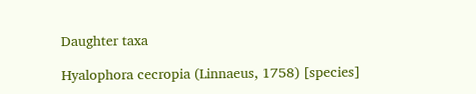Daughter taxa

Hyalophora cecropia (Linnaeus, 1758) [species]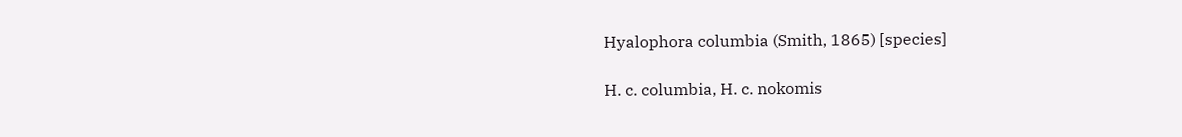Hyalophora columbia (Smith, 1865) [species]

H. c. columbia, H. c. nokomis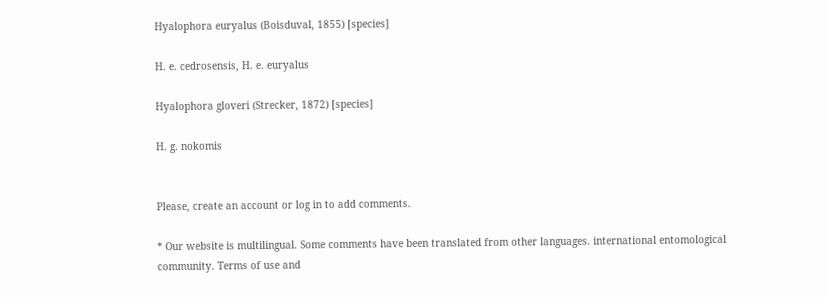Hyalophora euryalus (Boisduval, 1855) [species]

H. e. cedrosensis, H. e. euryalus

Hyalophora gloveri (Strecker, 1872) [species]

H. g. nokomis


Please, create an account or log in to add comments.

* Our website is multilingual. Some comments have been translated from other languages. international entomological community. Terms of use and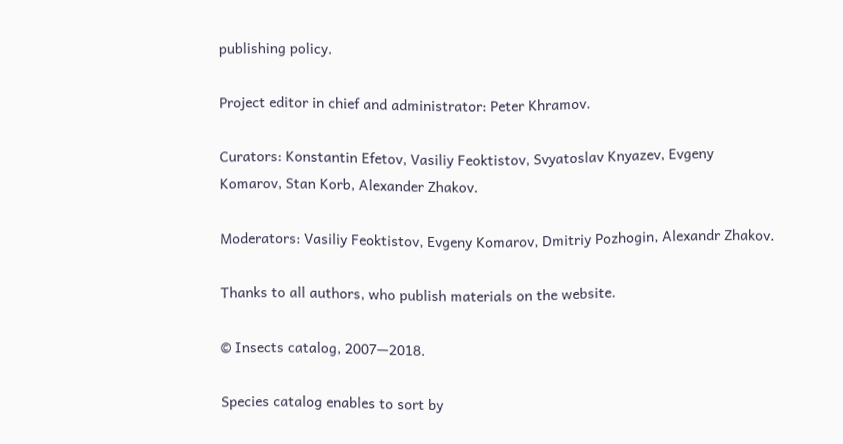publishing policy.

Project editor in chief and administrator: Peter Khramov.

Curators: Konstantin Efetov, Vasiliy Feoktistov, Svyatoslav Knyazev, Evgeny Komarov, Stan Korb, Alexander Zhakov.

Moderators: Vasiliy Feoktistov, Evgeny Komarov, Dmitriy Pozhogin, Alexandr Zhakov.

Thanks to all authors, who publish materials on the website.

© Insects catalog, 2007—2018.

Species catalog enables to sort by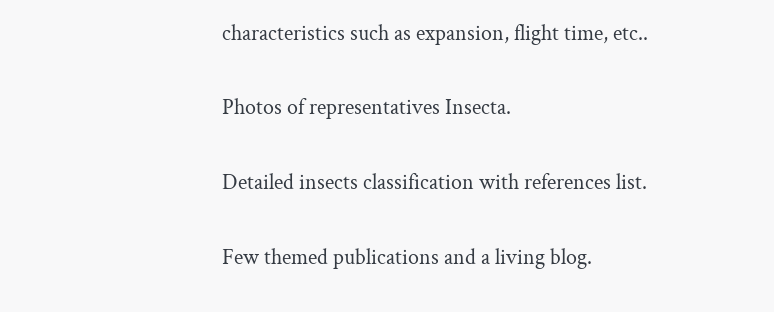characteristics such as expansion, flight time, etc..

Photos of representatives Insecta.

Detailed insects classification with references list.

Few themed publications and a living blog.